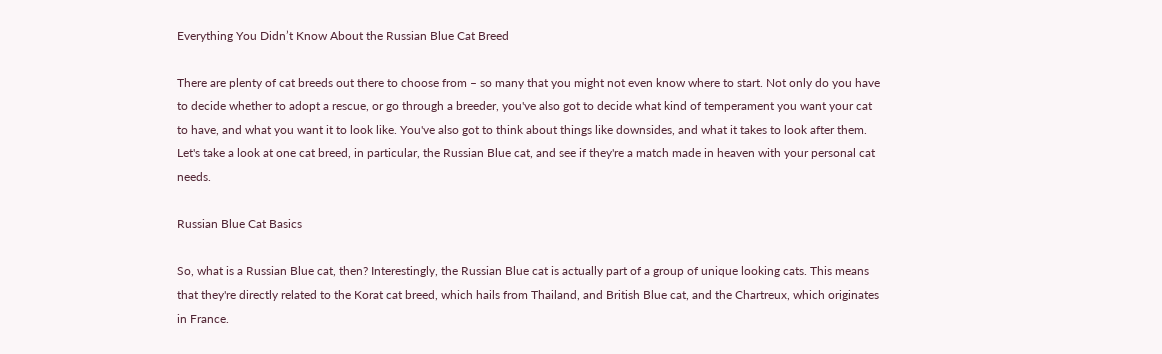Everything You Didn’t Know About the Russian Blue Cat Breed

There are plenty of cat breeds out there to choose from – so many that you might not even know where to start. Not only do you have to decide whether to adopt a rescue, or go through a breeder, you've also got to decide what kind of temperament you want your cat to have, and what you want it to look like. You've also got to think about things like downsides, and what it takes to look after them. Let's take a look at one cat breed, in particular, the Russian Blue cat, and see if they're a match made in heaven with your personal cat needs.

Russian Blue Cat Basics

So, what is a Russian Blue cat, then? Interestingly, the Russian Blue cat is actually part of a group of unique looking cats. This means that they're directly related to the Korat cat breed, which hails from Thailand, and British Blue cat, and the Chartreux, which originates in France.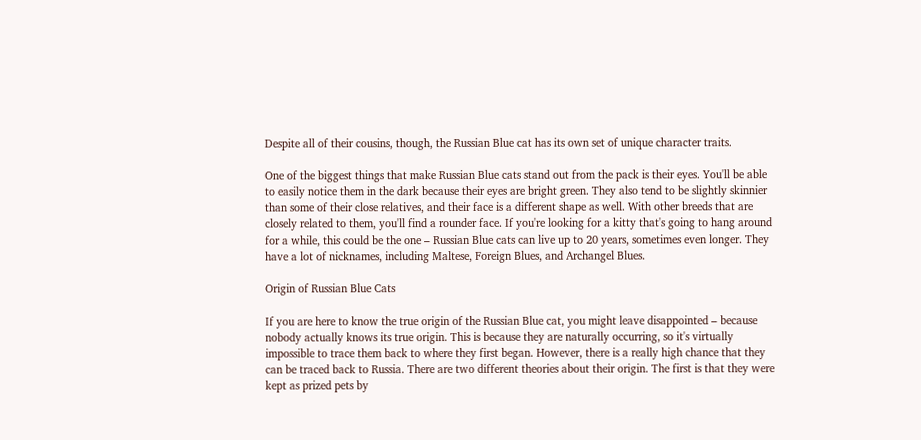Despite all of their cousins, though, the Russian Blue cat has its own set of unique character traits.

One of the biggest things that make Russian Blue cats stand out from the pack is their eyes. You'll be able to easily notice them in the dark because their eyes are bright green. They also tend to be slightly skinnier than some of their close relatives, and their face is a different shape as well. With other breeds that are closely related to them, you'll find a rounder face. If you're looking for a kitty that's going to hang around for a while, this could be the one – Russian Blue cats can live up to 20 years, sometimes even longer. They have a lot of nicknames, including Maltese, Foreign Blues, and Archangel Blues.

Origin of Russian Blue Cats

If you are here to know the true origin of the Russian Blue cat, you might leave disappointed – because nobody actually knows its true origin. This is because they are naturally occurring, so it's virtually impossible to trace them back to where they first began. However, there is a really high chance that they can be traced back to Russia. There are two different theories about their origin. The first is that they were kept as prized pets by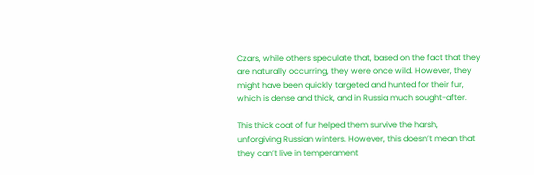Czars, while others speculate that, based on the fact that they are naturally occurring, they were once wild. However, they might have been quickly targeted and hunted for their fur, which is dense and thick, and in Russia much sought-after.

This thick coat of fur helped them survive the harsh, unforgiving Russian winters. However, this doesn’t mean that they can’t live in temperament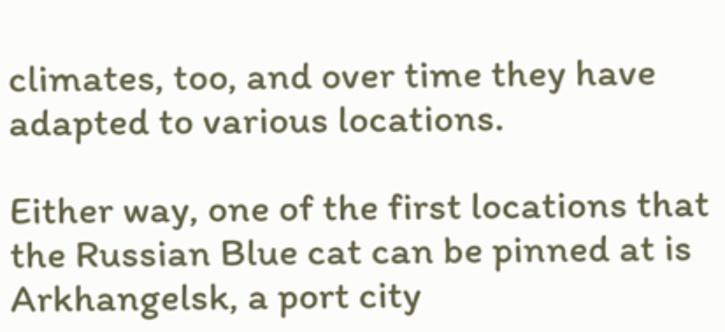climates, too, and over time they have adapted to various locations.

Either way, one of the first locations that the Russian Blue cat can be pinned at is Arkhangelsk, a port city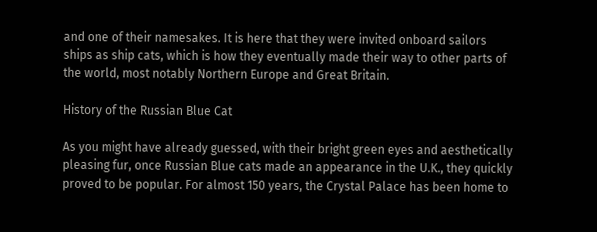and one of their namesakes. It is here that they were invited onboard sailors ships as ship cats, which is how they eventually made their way to other parts of the world, most notably Northern Europe and Great Britain.

History of the Russian Blue Cat

As you might have already guessed, with their bright green eyes and aesthetically pleasing fur, once Russian Blue cats made an appearance in the U.K., they quickly proved to be popular. For almost 150 years, the Crystal Palace has been home to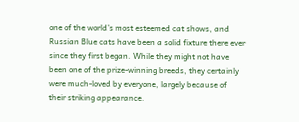one of the world’s most esteemed cat shows, and Russian Blue cats have been a solid fixture there ever since they first began. While they might not have been one of the prize-winning breeds, they certainly were much-loved by everyone, largely because of their striking appearance.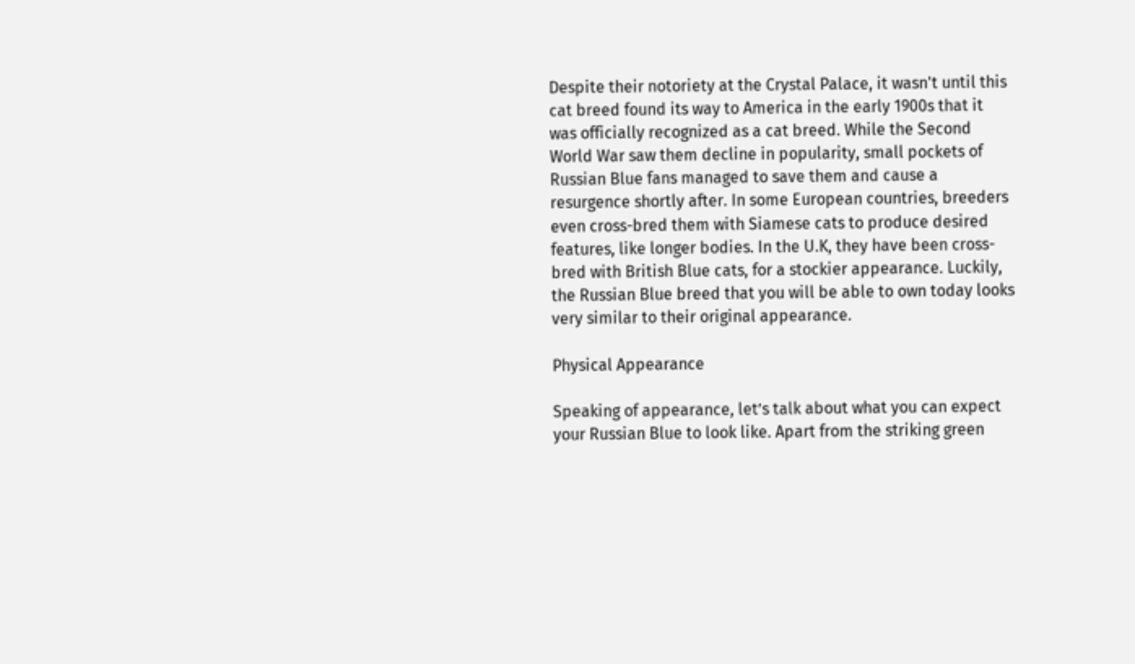Despite their notoriety at the Crystal Palace, it wasn't until this cat breed found its way to America in the early 1900s that it was officially recognized as a cat breed. While the Second World War saw them decline in popularity, small pockets of Russian Blue fans managed to save them and cause a resurgence shortly after. In some European countries, breeders even cross-bred them with Siamese cats to produce desired features, like longer bodies. In the U.K, they have been cross-bred with British Blue cats, for a stockier appearance. Luckily, the Russian Blue breed that you will be able to own today looks very similar to their original appearance.

Physical Appearance

Speaking of appearance, let’s talk about what you can expect your Russian Blue to look like. Apart from the striking green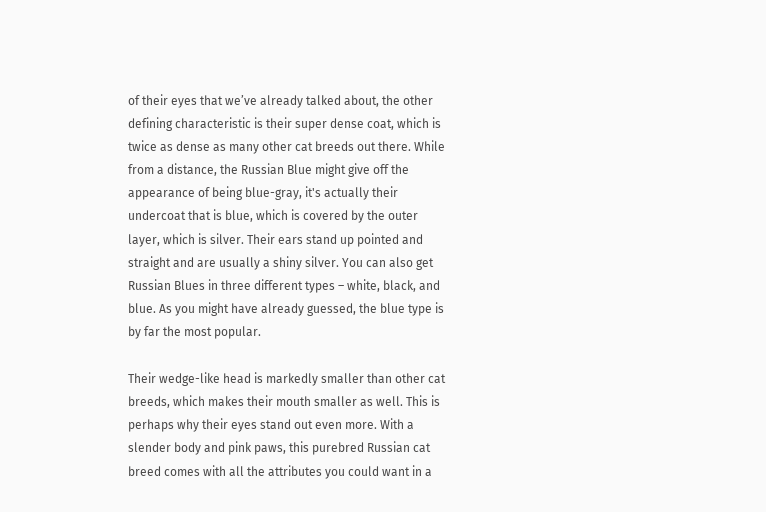of their eyes that we’ve already talked about, the other defining characteristic is their super dense coat, which is twice as dense as many other cat breeds out there. While from a distance, the Russian Blue might give off the appearance of being blue-gray, it's actually their undercoat that is blue, which is covered by the outer layer, which is silver. Their ears stand up pointed and straight and are usually a shiny silver. You can also get Russian Blues in three different types – white, black, and blue. As you might have already guessed, the blue type is by far the most popular.

Their wedge-like head is markedly smaller than other cat breeds, which makes their mouth smaller as well. This is perhaps why their eyes stand out even more. With a slender body and pink paws, this purebred Russian cat breed comes with all the attributes you could want in a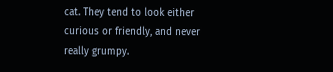cat. They tend to look either curious or friendly, and never really grumpy.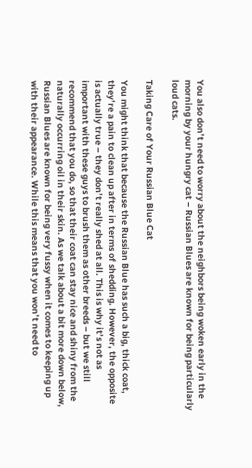You also don’t need to worry about the neighbors being woken early in the morning by your hungry cat – Russian Blues are known for being particularly loud cats.

Taking Care of Your Russian Blue Cat

You might think that because the Russian Blue has such a big, thick coat, they’re a pain to clean up after in terms of shedding. However, the opposite is actually true – they don’t really shed at all. This is why it’s not as important with these guys to brush them as other breeds – but we still recommend that you do, so that their coat can stay nice and shiny from the naturally occurring oil in their skin. As we talk about a bit more down below, Russian Blues are known for being very fussy when it comes to keeping up with their appearance. While this means that you won’t need to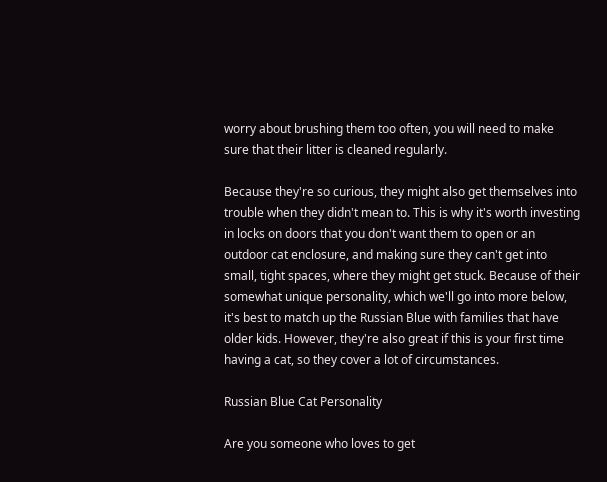worry about brushing them too often, you will need to make sure that their litter is cleaned regularly.

Because they're so curious, they might also get themselves into trouble when they didn't mean to. This is why it's worth investing in locks on doors that you don't want them to open or an outdoor cat enclosure, and making sure they can't get into small, tight spaces, where they might get stuck. Because of their somewhat unique personality, which we'll go into more below, it's best to match up the Russian Blue with families that have older kids. However, they're also great if this is your first time having a cat, so they cover a lot of circumstances.

Russian Blue Cat Personality

Are you someone who loves to get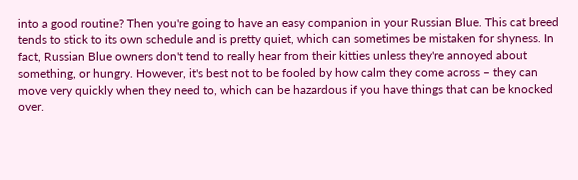into a good routine? Then you're going to have an easy companion in your Russian Blue. This cat breed tends to stick to its own schedule and is pretty quiet, which can sometimes be mistaken for shyness. In fact, Russian Blue owners don't tend to really hear from their kitties unless they're annoyed about something, or hungry. However, it's best not to be fooled by how calm they come across – they can move very quickly when they need to, which can be hazardous if you have things that can be knocked over.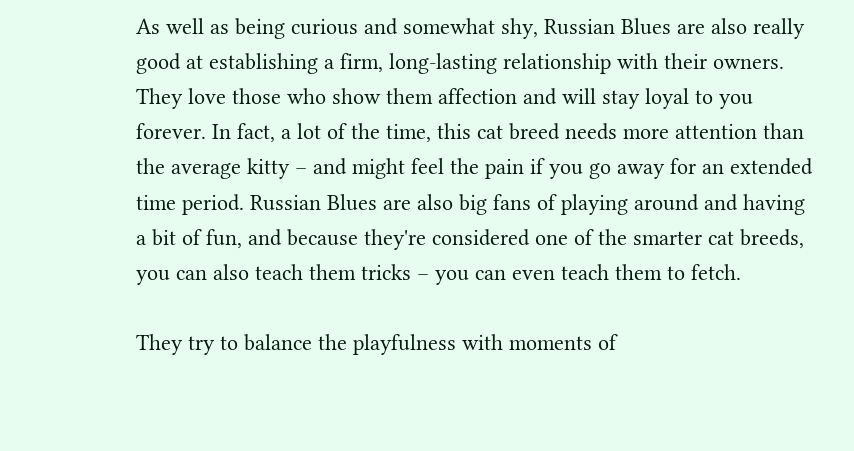As well as being curious and somewhat shy, Russian Blues are also really good at establishing a firm, long-lasting relationship with their owners. They love those who show them affection and will stay loyal to you forever. In fact, a lot of the time, this cat breed needs more attention than the average kitty – and might feel the pain if you go away for an extended time period. Russian Blues are also big fans of playing around and having a bit of fun, and because they're considered one of the smarter cat breeds, you can also teach them tricks – you can even teach them to fetch.

They try to balance the playfulness with moments of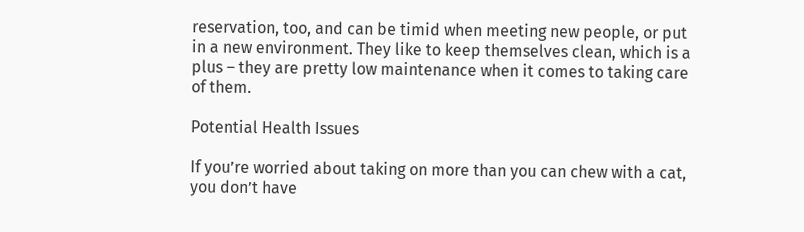reservation, too, and can be timid when meeting new people, or put in a new environment. They like to keep themselves clean, which is a plus – they are pretty low maintenance when it comes to taking care of them.

Potential Health Issues

If you’re worried about taking on more than you can chew with a cat, you don’t have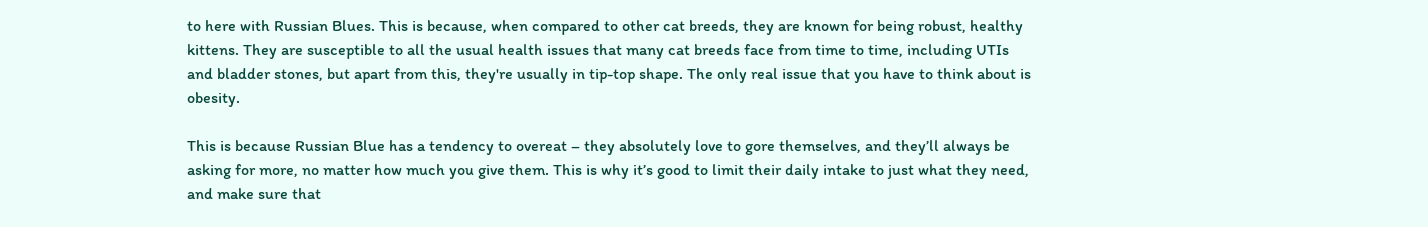to here with Russian Blues. This is because, when compared to other cat breeds, they are known for being robust, healthy kittens. They are susceptible to all the usual health issues that many cat breeds face from time to time, including UTIs and bladder stones, but apart from this, they're usually in tip-top shape. The only real issue that you have to think about is obesity.

This is because Russian Blue has a tendency to overeat – they absolutely love to gore themselves, and they’ll always be asking for more, no matter how much you give them. This is why it’s good to limit their daily intake to just what they need, and make sure that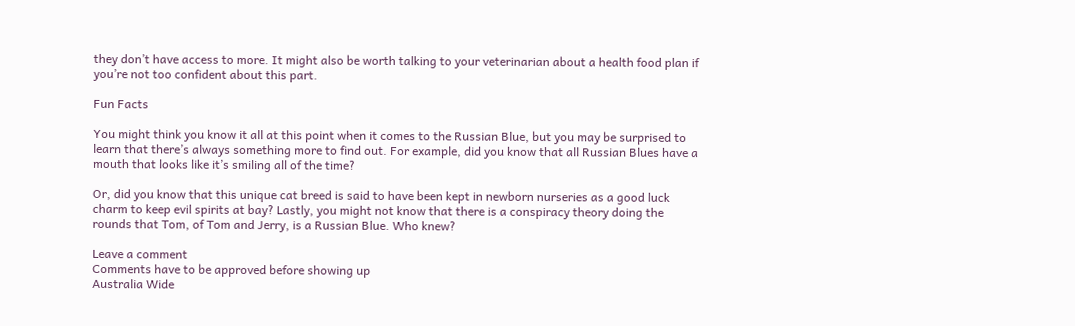they don’t have access to more. It might also be worth talking to your veterinarian about a health food plan if you’re not too confident about this part.

Fun Facts

You might think you know it all at this point when it comes to the Russian Blue, but you may be surprised to learn that there’s always something more to find out. For example, did you know that all Russian Blues have a mouth that looks like it’s smiling all of the time?

Or, did you know that this unique cat breed is said to have been kept in newborn nurseries as a good luck charm to keep evil spirits at bay? Lastly, you might not know that there is a conspiracy theory doing the rounds that Tom, of Tom and Jerry, is a Russian Blue. Who knew?

Leave a comment
Comments have to be approved before showing up
Australia Wide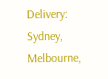Delivery: Sydney, Melbourne,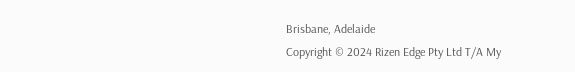Brisbane, Adelaide
Copyright © 2024 Rizen Edge Pty Ltd T/A My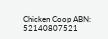Chicken Coop ABN: 52140807521